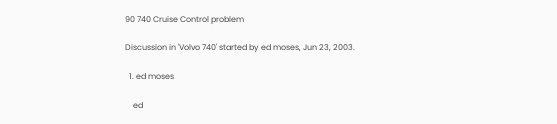90 740 Cruise Control problem

Discussion in 'Volvo 740' started by ed moses, Jun 23, 2003.

  1. ed moses

    ed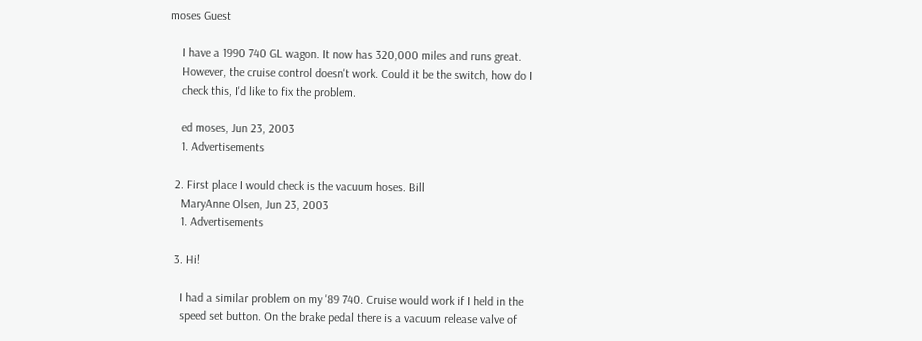moses Guest

    I have a 1990 740 GL wagon. It now has 320,000 miles and runs great.
    However, the cruise control doesn't work. Could it be the switch, how do I
    check this, I'd like to fix the problem.

    ed moses, Jun 23, 2003
    1. Advertisements

  2. First place I would check is the vacuum hoses. Bill
    MaryAnne Olsen, Jun 23, 2003
    1. Advertisements

  3. Hi!

    I had a similar problem on my '89 740. Cruise would work if I held in the
    speed set button. On the brake pedal there is a vacuum release valve of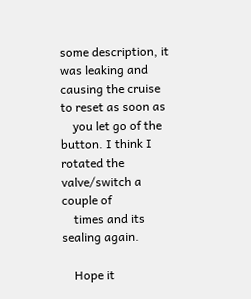some description, it was leaking and causing the cruise to reset as soon as
    you let go of the button. I think I rotated the valve/switch a couple of
    times and its sealing again.

    Hope it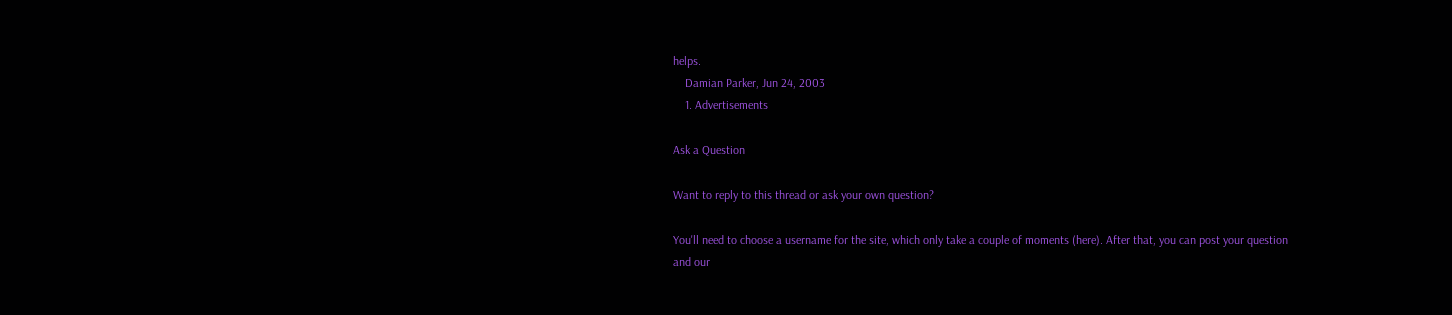helps.
    Damian Parker, Jun 24, 2003
    1. Advertisements

Ask a Question

Want to reply to this thread or ask your own question?

You'll need to choose a username for the site, which only take a couple of moments (here). After that, you can post your question and our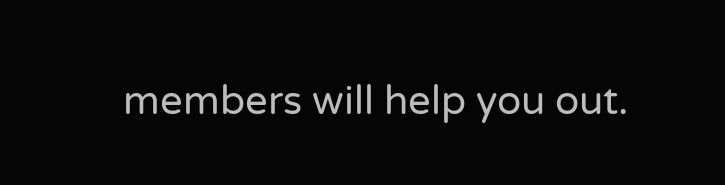members will help you out.